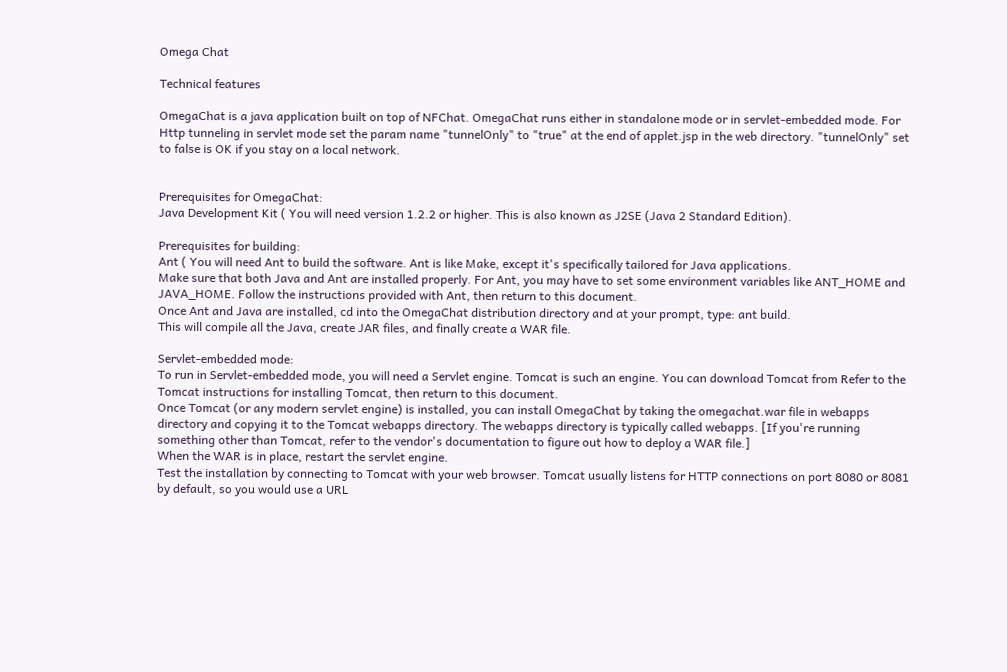Omega Chat

Technical features

OmegaChat is a java application built on top of NFChat. OmegaChat runs either in standalone mode or in servlet-embedded mode. For Http tunneling in servlet mode set the param name "tunnelOnly" to "true" at the end of applet.jsp in the web directory. "tunnelOnly" set to false is OK if you stay on a local network.


Prerequisites for OmegaChat:
Java Development Kit ( You will need version 1.2.2 or higher. This is also known as J2SE (Java 2 Standard Edition).

Prerequisites for building:
Ant ( You will need Ant to build the software. Ant is like Make, except it's specifically tailored for Java applications.
Make sure that both Java and Ant are installed properly. For Ant, you may have to set some environment variables like ANT_HOME and JAVA_HOME. Follow the instructions provided with Ant, then return to this document.
Once Ant and Java are installed, cd into the OmegaChat distribution directory and at your prompt, type: ant build.
This will compile all the Java, create JAR files, and finally create a WAR file.

Servlet-embedded mode:
To run in Servlet-embedded mode, you will need a Servlet engine. Tomcat is such an engine. You can download Tomcat from Refer to the Tomcat instructions for installing Tomcat, then return to this document.
Once Tomcat (or any modern servlet engine) is installed, you can install OmegaChat by taking the omegachat.war file in webapps directory and copying it to the Tomcat webapps directory. The webapps directory is typically called webapps. [If you're running something other than Tomcat, refer to the vendor's documentation to figure out how to deploy a WAR file.]
When the WAR is in place, restart the servlet engine.
Test the installation by connecting to Tomcat with your web browser. Tomcat usually listens for HTTP connections on port 8080 or 8081 by default, so you would use a URL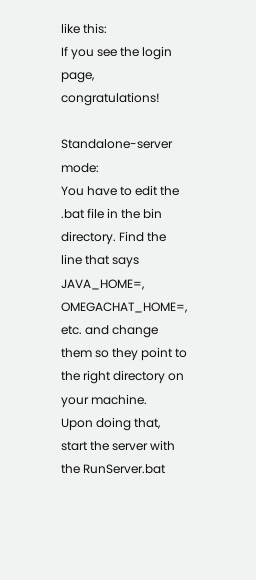like this:
If you see the login page, congratulations!

Standalone-server mode:
You have to edit the .bat file in the bin directory. Find the line that says JAVA_HOME=, OMEGACHAT_HOME=, etc. and change them so they point to the right directory on your machine.
Upon doing that, start the server with the RunServer.bat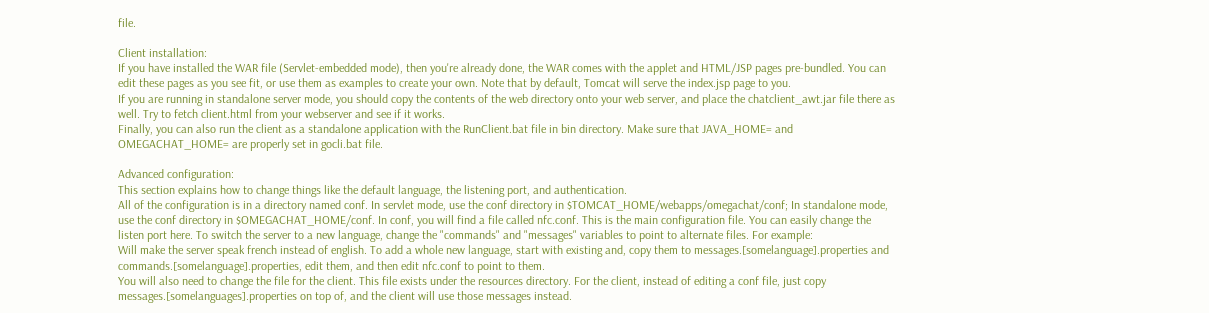file.

Client installation:
If you have installed the WAR file (Servlet-embedded mode), then you're already done, the WAR comes with the applet and HTML/JSP pages pre-bundled. You can edit these pages as you see fit, or use them as examples to create your own. Note that by default, Tomcat will serve the index.jsp page to you.
If you are running in standalone server mode, you should copy the contents of the web directory onto your web server, and place the chatclient_awt.jar file there as well. Try to fetch client.html from your webserver and see if it works.
Finally, you can also run the client as a standalone application with the RunClient.bat file in bin directory. Make sure that JAVA_HOME= and OMEGACHAT_HOME= are properly set in gocli.bat file.

Advanced configuration:
This section explains how to change things like the default language, the listening port, and authentication.
All of the configuration is in a directory named conf. In servlet mode, use the conf directory in $TOMCAT_HOME/webapps/omegachat/conf; In standalone mode, use the conf directory in $OMEGACHAT_HOME/conf. In conf, you will find a file called nfc.conf. This is the main configuration file. You can easily change the listen port here. To switch the server to a new language, change the "commands" and "messages" variables to point to alternate files. For example:
Will make the server speak french instead of english. To add a whole new language, start with existing and, copy them to messages.[somelanguage].properties and commands.[somelanguage].properties, edit them, and then edit nfc.conf to point to them.
You will also need to change the file for the client. This file exists under the resources directory. For the client, instead of editing a conf file, just copy messages.[somelanguages].properties on top of, and the client will use those messages instead.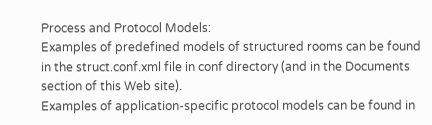Process and Protocol Models:
Examples of predefined models of structured rooms can be found in the struct.conf.xml file in conf directory (and in the Documents section of this Web site).
Examples of application-specific protocol models can be found in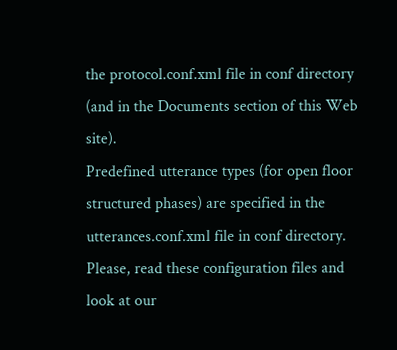the protocol.conf.xml file in conf directory (and in the Documents section of this Web site).
Predefined utterance types (for open floor structured phases) are specified in the utterances.conf.xml file in conf directory.
Please, read these configuration files and look at our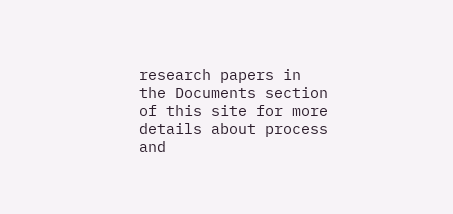research papers in the Documents section of this site for more details about process and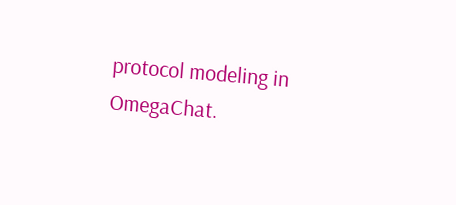protocol modeling in OmegaChat.